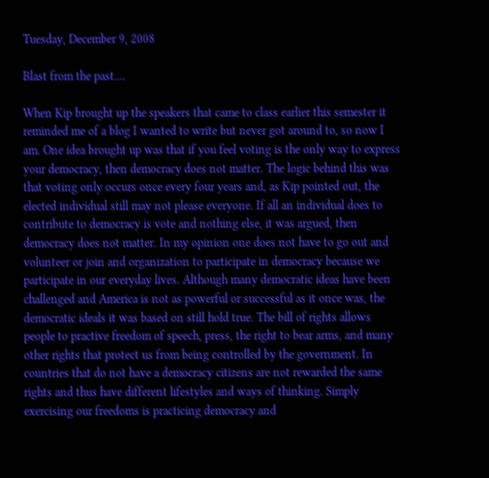Tuesday, December 9, 2008

Blast from the past....

When Kip brought up the speakers that came to class earlier this semester it reminded me of a blog I wanted to write but never got around to, so now I am. One idea brought up was that if you feel voting is the only way to express your democracy, then democracy does not matter. The logic behind this was that voting only occurs once every four years and, as Kip pointed out, the elected individual still may not please everyone. If all an individual does to contribute to democracy is vote and nothing else, it was argued, then democracy does not matter. In my opinion one does not have to go out and volunteer or join and organization to participate in democracy because we participate in our everyday lives. Although many democratic ideas have been challenged and America is not as powerful or successful as it once was, the democratic ideals it was based on still hold true. The bill of rights allows people to practive freedom of speech, press, the right to bear arms, and many other rights that protect us from being controlled by the government. In countries that do not have a democracy citizens are not rewarded the same rights and thus have different lifestyles and ways of thinking. Simply exercising our freedoms is practicing democracy and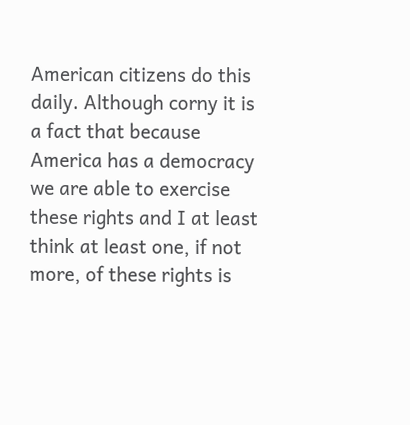American citizens do this daily. Although corny it is a fact that because America has a democracy we are able to exercise these rights and I at least think at least one, if not more, of these rights is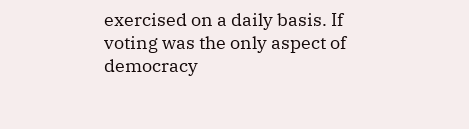exercised on a daily basis. If voting was the only aspect of democracy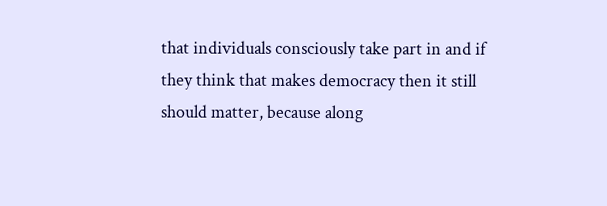that individuals consciously take part in and if they think that makes democracy then it still should matter, because along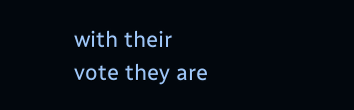with their vote they are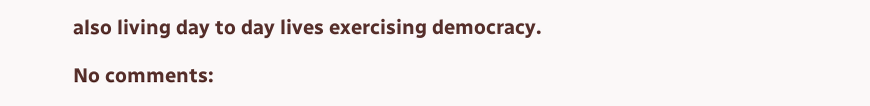also living day to day lives exercising democracy.

No comments: